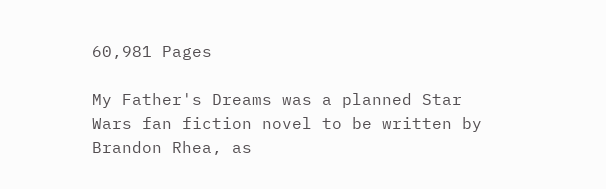60,981 Pages

My Father's Dreams was a planned Star Wars fan fiction novel to be written by Brandon Rhea, as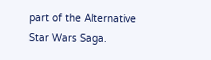part of the Alternative Star Wars Saga.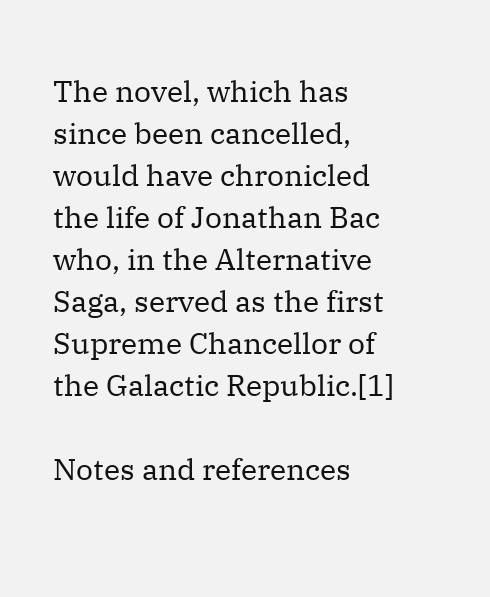The novel, which has since been cancelled, would have chronicled the life of Jonathan Bac who, in the Alternative Saga, served as the first Supreme Chancellor of the Galactic Republic.[1]

Notes and references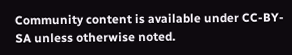Community content is available under CC-BY-SA unless otherwise noted.